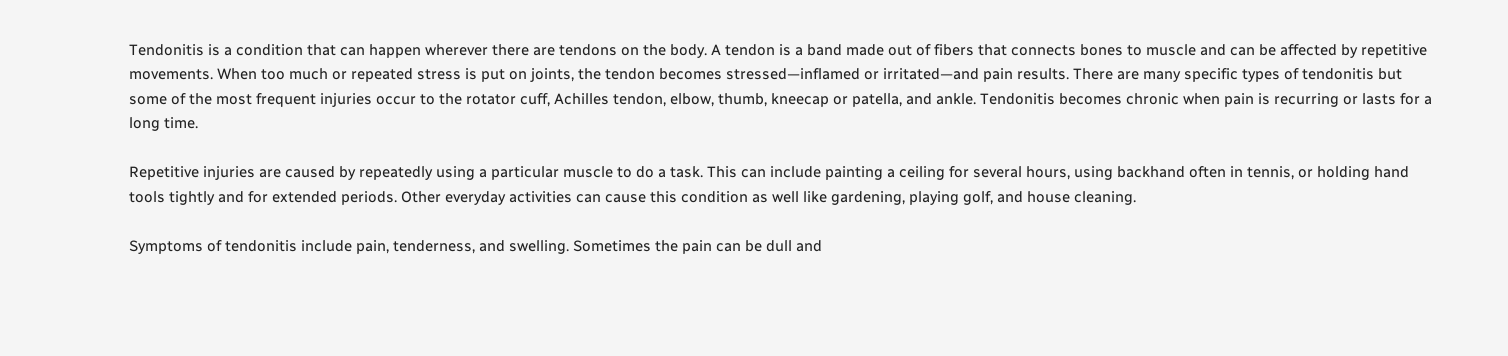Tendonitis is a condition that can happen wherever there are tendons on the body. A tendon is a band made out of fibers that connects bones to muscle and can be affected by repetitive movements. When too much or repeated stress is put on joints, the tendon becomes stressed—inflamed or irritated—and pain results. There are many specific types of tendonitis but some of the most frequent injuries occur to the rotator cuff, Achilles tendon, elbow, thumb, kneecap or patella, and ankle. Tendonitis becomes chronic when pain is recurring or lasts for a long time.

Repetitive injuries are caused by repeatedly using a particular muscle to do a task. This can include painting a ceiling for several hours, using backhand often in tennis, or holding hand tools tightly and for extended periods. Other everyday activities can cause this condition as well like gardening, playing golf, and house cleaning.

Symptoms of tendonitis include pain, tenderness, and swelling. Sometimes the pain can be dull and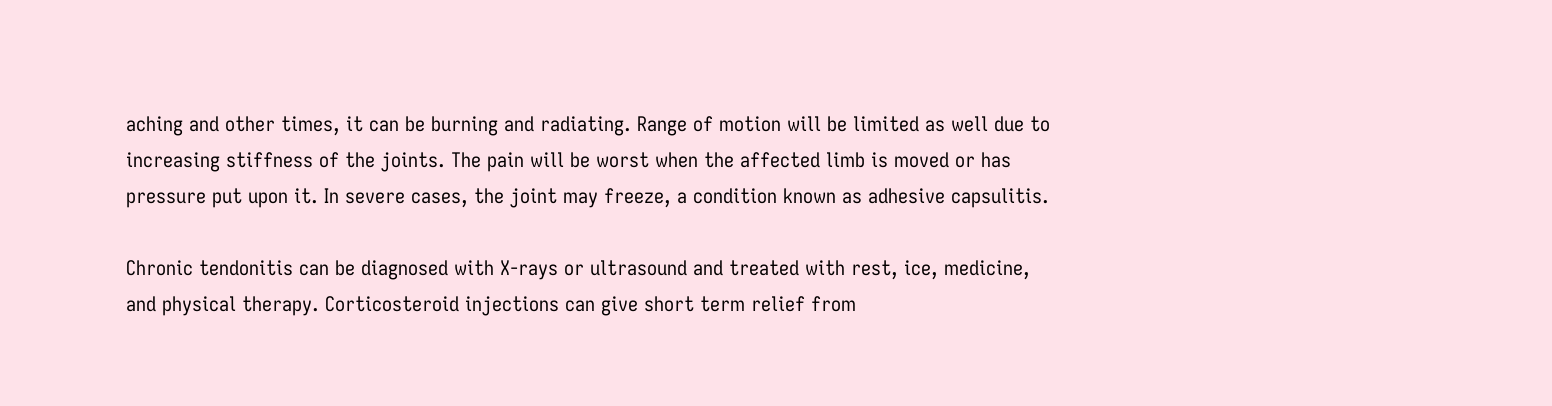aching and other times, it can be burning and radiating. Range of motion will be limited as well due to increasing stiffness of the joints. The pain will be worst when the affected limb is moved or has pressure put upon it. In severe cases, the joint may freeze, a condition known as adhesive capsulitis.

Chronic tendonitis can be diagnosed with X-rays or ultrasound and treated with rest, ice, medicine, and physical therapy. Corticosteroid injections can give short term relief from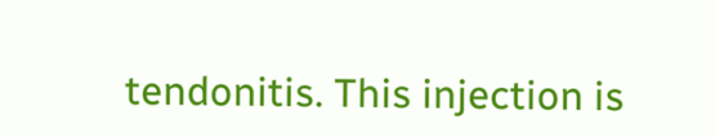tendonitis. This injection is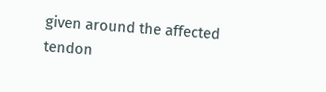given around the affected tendon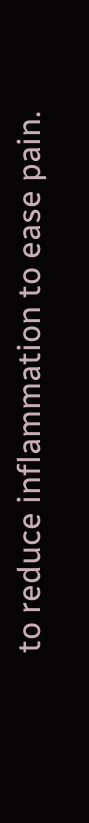to reduce inflammation to ease pain.